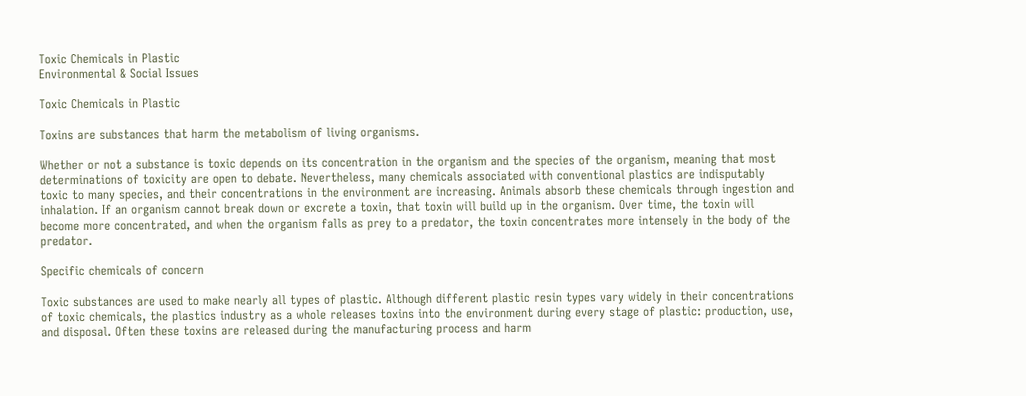Toxic Chemicals in Plastic
Environmental & Social Issues

Toxic Chemicals in Plastic

Toxins are substances that harm the metabolism of living organisms.

Whether or not a substance is toxic depends on its concentration in the organism and the species of the organism, meaning that most determinations of toxicity are open to debate. Nevertheless, many chemicals associated with conventional plastics are indisputably toxic to many species, and their concentrations in the environment are increasing. Animals absorb these chemicals through ingestion and inhalation. If an organism cannot break down or excrete a toxin, that toxin will build up in the organism. Over time, the toxin will become more concentrated, and when the organism falls as prey to a predator, the toxin concentrates more intensely in the body of the predator.

Specific chemicals of concern

Toxic substances are used to make nearly all types of plastic. Although different plastic resin types vary widely in their concentrations of toxic chemicals, the plastics industry as a whole releases toxins into the environment during every stage of plastic: production, use, and disposal. Often these toxins are released during the manufacturing process and harm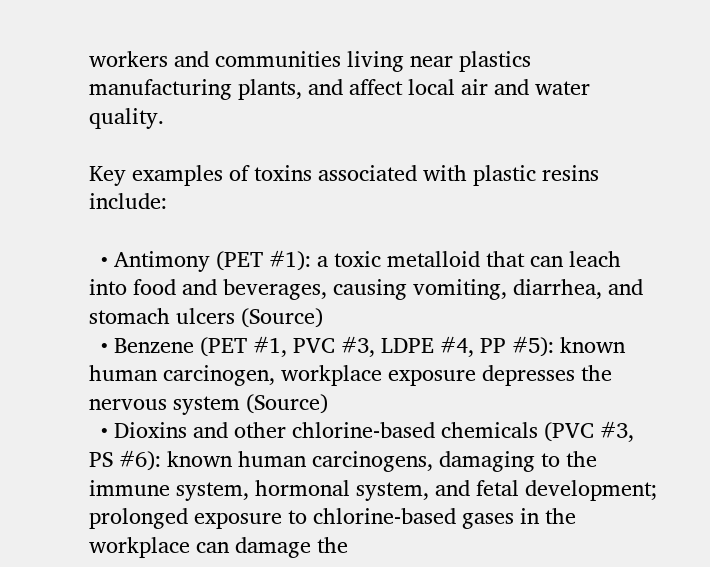workers and communities living near plastics manufacturing plants, and affect local air and water quality.

Key examples of toxins associated with plastic resins include:

  • Antimony (PET #1): a toxic metalloid that can leach into food and beverages, causing vomiting, diarrhea, and stomach ulcers (Source)
  • Benzene (PET #1, PVC #3, LDPE #4, PP #5): known human carcinogen, workplace exposure depresses the nervous system (Source)
  • Dioxins and other chlorine-based chemicals (PVC #3, PS #6): known human carcinogens, damaging to the immune system, hormonal system, and fetal development; prolonged exposure to chlorine-based gases in the workplace can damage the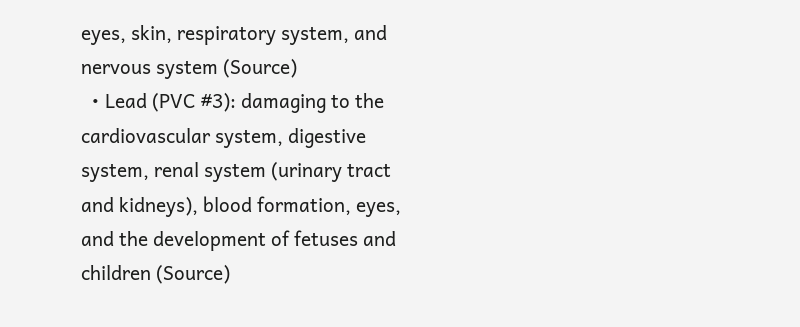eyes, skin, respiratory system, and nervous system (Source)
  • Lead (PVC #3): damaging to the cardiovascular system, digestive system, renal system (urinary tract and kidneys), blood formation, eyes, and the development of fetuses and children (Source)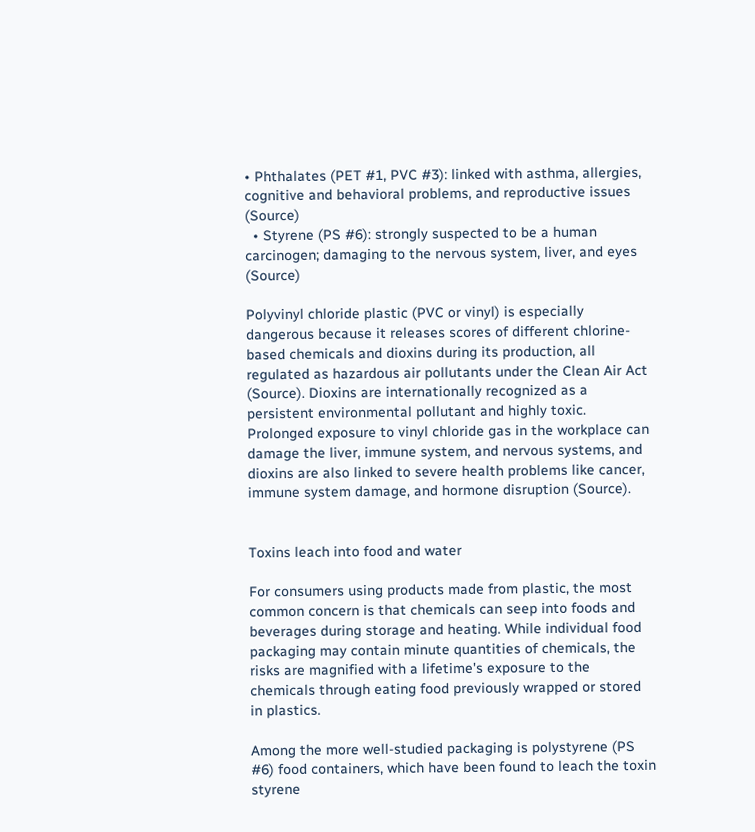• Phthalates (PET #1, PVC #3): linked with asthma, allergies, cognitive and behavioral problems, and reproductive issues (Source)
  • Styrene (PS #6): strongly suspected to be a human carcinogen; damaging to the nervous system, liver, and eyes (Source)

Polyvinyl chloride plastic (PVC or vinyl) is especially dangerous because it releases scores of different chlorine-based chemicals and dioxins during its production, all regulated as hazardous air pollutants under the Clean Air Act (Source). Dioxins are internationally recognized as a persistent environmental pollutant and highly toxic. Prolonged exposure to vinyl chloride gas in the workplace can damage the liver, immune system, and nervous systems, and dioxins are also linked to severe health problems like cancer, immune system damage, and hormone disruption (Source).


Toxins leach into food and water

For consumers using products made from plastic, the most common concern is that chemicals can seep into foods and beverages during storage and heating. While individual food packaging may contain minute quantities of chemicals, the risks are magnified with a lifetime's exposure to the chemicals through eating food previously wrapped or stored in plastics.

Among the more well-studied packaging is polystyrene (PS #6) food containers, which have been found to leach the toxin styrene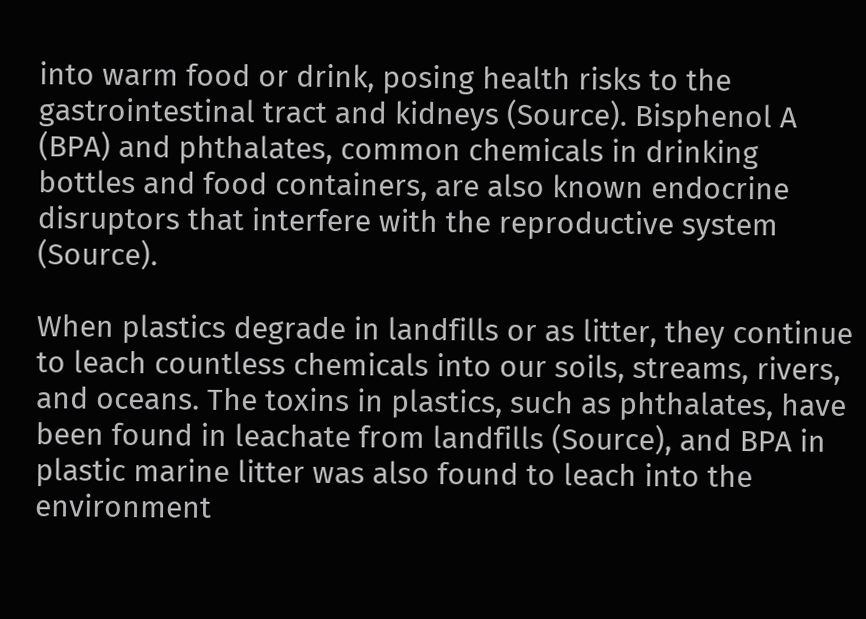into warm food or drink, posing health risks to the gastrointestinal tract and kidneys (Source). Bisphenol A (BPA) and phthalates, common chemicals in drinking bottles and food containers, are also known endocrine disruptors that interfere with the reproductive system (Source).

When plastics degrade in landfills or as litter, they continue to leach countless chemicals into our soils, streams, rivers, and oceans. The toxins in plastics, such as phthalates, have been found in leachate from landfills (Source), and BPA in plastic marine litter was also found to leach into the environment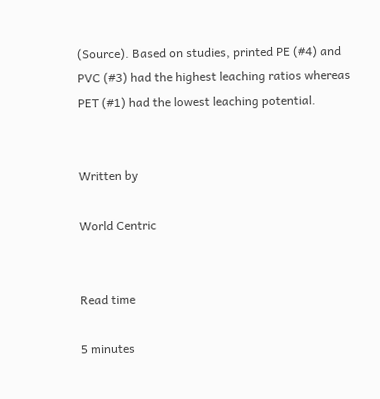(Source). Based on studies, printed PE (#4) and PVC (#3) had the highest leaching ratios whereas PET (#1) had the lowest leaching potential.


Written by

World Centric


Read time

5 minutes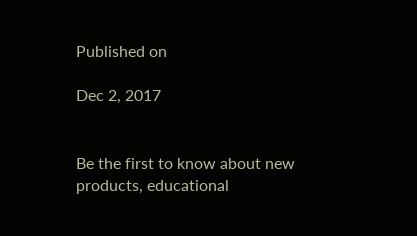Published on

Dec 2, 2017


Be the first to know about new products, educational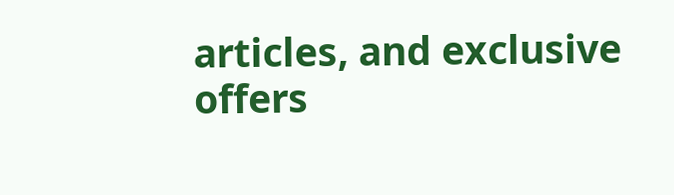articles, and exclusive offers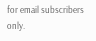for email subscribers only.